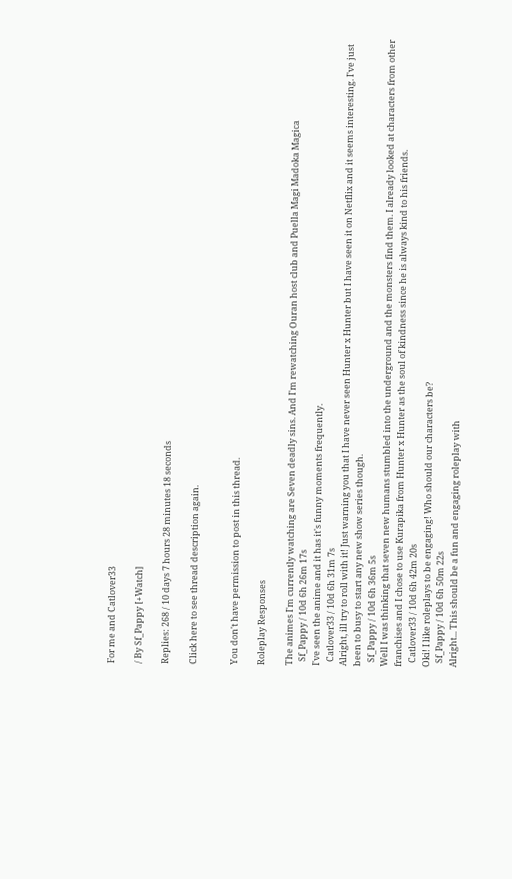For me and Catlover33

/ By Sf_Pappy [+Watch]

Replies: 268 / 10 days 7 hours 28 minutes 18 seconds

Click here to see thread description again.


You don't have permission to post in this thread.

Roleplay Responses

The animes I'm currently watching are Seven deadly sins. And I'm rewatching Ouran host club and Puella Magi Madoka Magica
  Sf_Pappy / 10d 6h 26m 17s
I've seen the anime and it has it's funny moments frequently.
  Catlover33 / 10d 6h 31m 7s
Alright, ill try to roll with it! Just warning you that I have never seen Hunter x Hunter but I have seen it on Netflix and it seems interesting. I've just been to busy to start any new show series though.
  Sf_Pappy / 10d 6h 36m 5s
Well I was thinking that seven new humans stumbled into the underground and the monsters find them. I already looked at characters from other franchises and I chose to use Kurapika from Hunter x Hunter as the soul of kindness since he is always kind to his friends.
  Catlover33 / 10d 6h 42m 20s
Oki! I like roleplays to be engaging! Who should our characters be?
  Sf_Pappy / 10d 6h 50m 22s
Alright... This should be a fun and engaging roleplay with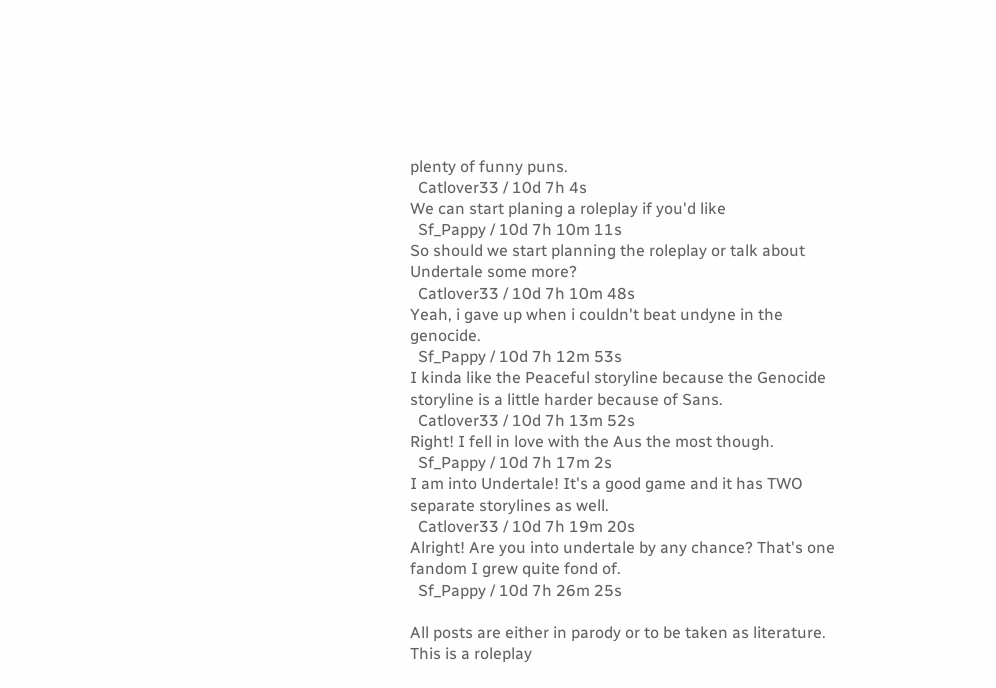plenty of funny puns.
  Catlover33 / 10d 7h 4s
We can start planing a roleplay if you'd like
  Sf_Pappy / 10d 7h 10m 11s
So should we start planning the roleplay or talk about Undertale some more?
  Catlover33 / 10d 7h 10m 48s
Yeah, i gave up when i couldn't beat undyne in the genocide.
  Sf_Pappy / 10d 7h 12m 53s
I kinda like the Peaceful storyline because the Genocide storyline is a little harder because of Sans.
  Catlover33 / 10d 7h 13m 52s
Right! I fell in love with the Aus the most though.
  Sf_Pappy / 10d 7h 17m 2s
I am into Undertale! It's a good game and it has TWO separate storylines as well.
  Catlover33 / 10d 7h 19m 20s
Alright! Are you into undertale by any chance? That's one fandom I grew quite fond of.
  Sf_Pappy / 10d 7h 26m 25s

All posts are either in parody or to be taken as literature. This is a roleplay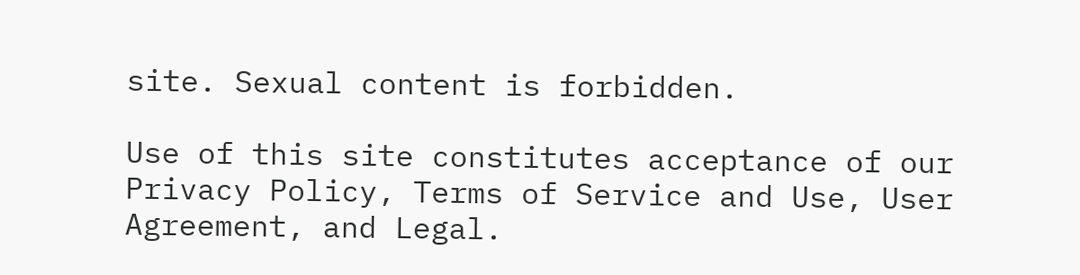site. Sexual content is forbidden.

Use of this site constitutes acceptance of our
Privacy Policy, Terms of Service and Use, User Agreement, and Legal.